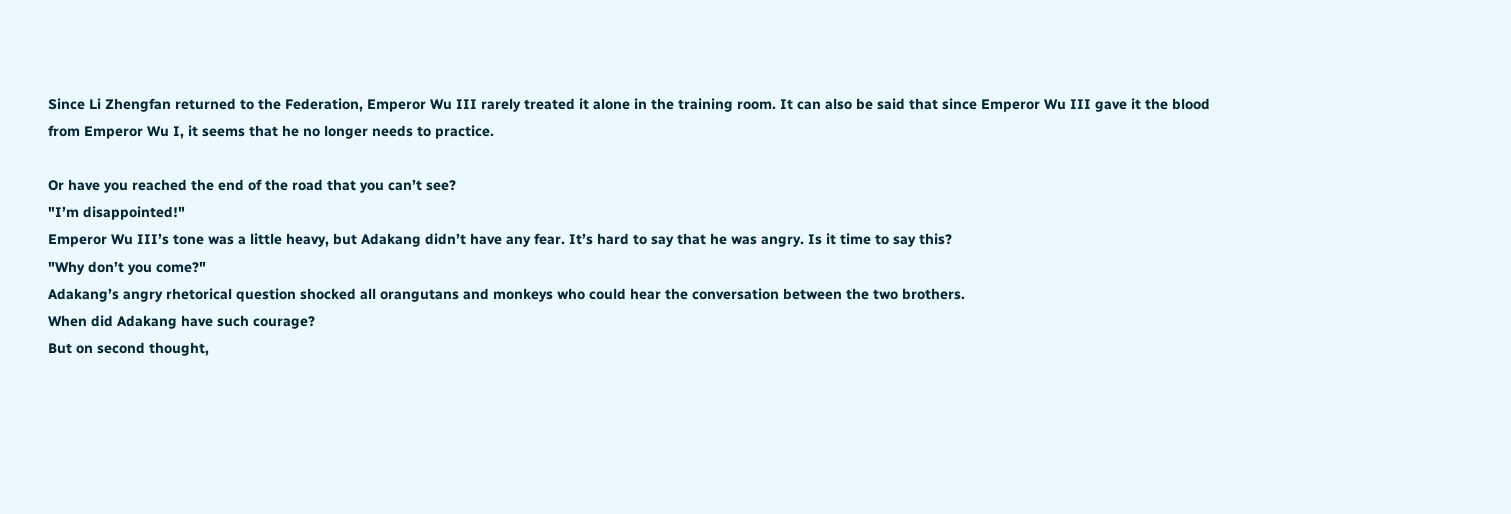Since Li Zhengfan returned to the Federation, Emperor Wu III rarely treated it alone in the training room. It can also be said that since Emperor Wu III gave it the blood from Emperor Wu I, it seems that he no longer needs to practice.

Or have you reached the end of the road that you can’t see?
"I’m disappointed!"
Emperor Wu III’s tone was a little heavy, but Adakang didn’t have any fear. It’s hard to say that he was angry. Is it time to say this?
"Why don’t you come?"
Adakang’s angry rhetorical question shocked all orangutans and monkeys who could hear the conversation between the two brothers.
When did Adakang have such courage?
But on second thought,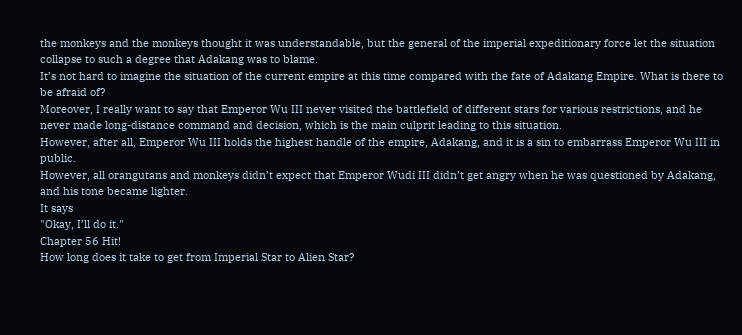the monkeys and the monkeys thought it was understandable, but the general of the imperial expeditionary force let the situation collapse to such a degree that Adakang was to blame.
It’s not hard to imagine the situation of the current empire at this time compared with the fate of Adakang Empire. What is there to be afraid of?
Moreover, I really want to say that Emperor Wu III never visited the battlefield of different stars for various restrictions, and he never made long-distance command and decision, which is the main culprit leading to this situation.
However, after all, Emperor Wu III holds the highest handle of the empire, Adakang, and it is a sin to embarrass Emperor Wu III in public.
However, all orangutans and monkeys didn’t expect that Emperor Wudi III didn’t get angry when he was questioned by Adakang, and his tone became lighter.
It says
"Okay, I’ll do it."
Chapter 56 Hit!
How long does it take to get from Imperial Star to Alien Star?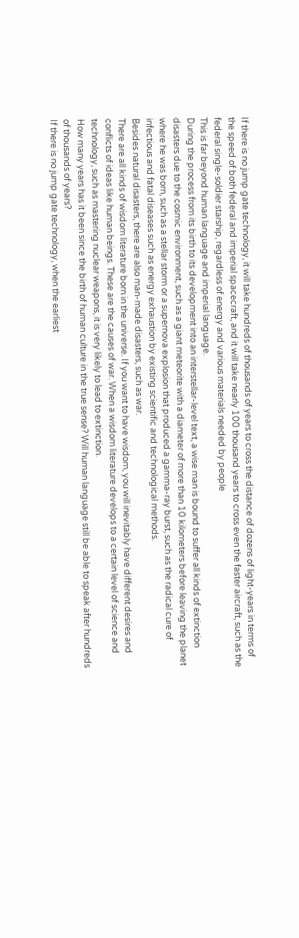If there is no jump gate technology, it will take hundreds of thousands of years to cross the distance of dozens of light-years in terms of the speed of both federal and imperial spacecraft, and it will take nearly 100 thousand years to cross even the faster aircraft, such as the federal single-soldier starship, regardless of energy and various materials needed by people
This is far beyond human language and imperial language.
During the process from its birth to its development into an interstellar-level text, a wise man is bound to suffer all kinds of extinction disasters due to the cosmic environment, such as a giant meteorite with a diameter of more than 10 kilometers before leaving the planet where he was born, such as a stellar storm or a supernova explosion that produced a gamma-ray burst, such as the radical cure of infectious and fatal diseases such as energy exhaustion by existing scientific and technological methods.
Besides natural disasters, there are also man-made disasters, such as war.
There are all kinds of wisdom literature born in the universe. If you want to have wisdom, you will inevitably have different desires and conflicts of ideas like human beings. These are the causes of war. When a wisdom literature develops to a certain level of science and technology, such as mastering nuclear weapons, it is very likely to lead to extinction.
How many years has it been since the birth of human culture in the true sense? Will human language still be able to speak after hundreds of thousands of years?
If there is no jump gate technology, when the earliest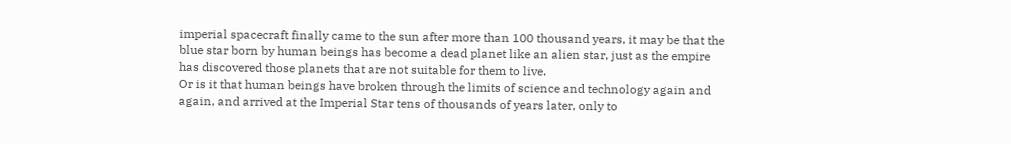imperial spacecraft finally came to the sun after more than 100 thousand years, it may be that the blue star born by human beings has become a dead planet like an alien star, just as the empire has discovered those planets that are not suitable for them to live.
Or is it that human beings have broken through the limits of science and technology again and again, and arrived at the Imperial Star tens of thousands of years later, only to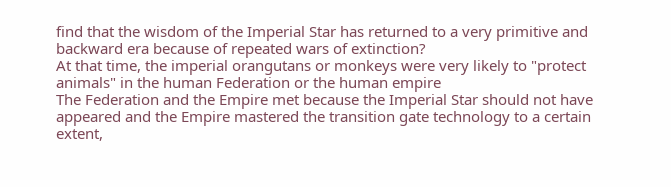find that the wisdom of the Imperial Star has returned to a very primitive and backward era because of repeated wars of extinction?
At that time, the imperial orangutans or monkeys were very likely to "protect animals" in the human Federation or the human empire
The Federation and the Empire met because the Imperial Star should not have appeared and the Empire mastered the transition gate technology to a certain extent,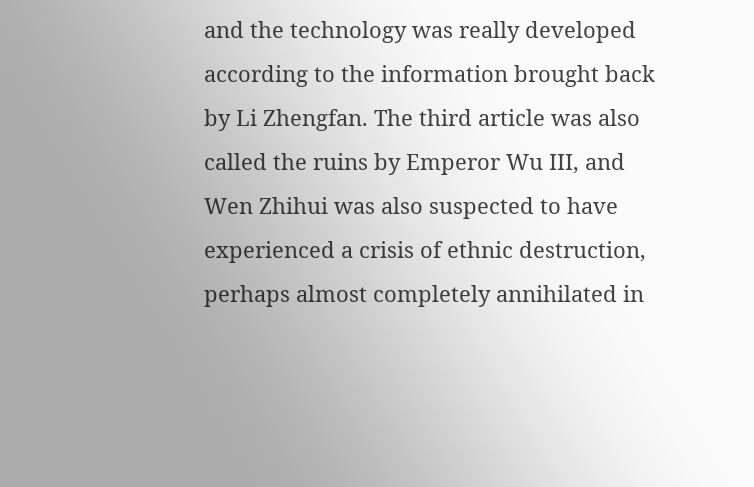and the technology was really developed according to the information brought back by Li Zhengfan. The third article was also called the ruins by Emperor Wu III, and Wen Zhihui was also suspected to have experienced a crisis of ethnic destruction, perhaps almost completely annihilated in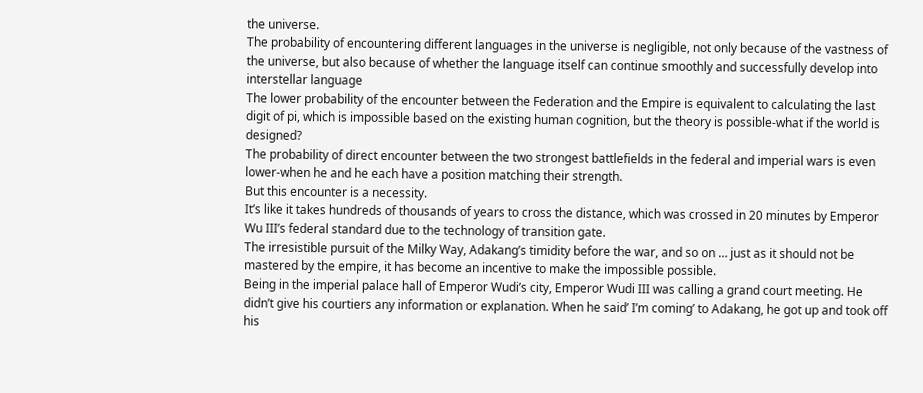the universe.
The probability of encountering different languages in the universe is negligible, not only because of the vastness of the universe, but also because of whether the language itself can continue smoothly and successfully develop into interstellar language
The lower probability of the encounter between the Federation and the Empire is equivalent to calculating the last digit of pi, which is impossible based on the existing human cognition, but the theory is possible-what if the world is designed?
The probability of direct encounter between the two strongest battlefields in the federal and imperial wars is even lower-when he and he each have a position matching their strength.
But this encounter is a necessity.
It’s like it takes hundreds of thousands of years to cross the distance, which was crossed in 20 minutes by Emperor Wu III’s federal standard due to the technology of transition gate.
The irresistible pursuit of the Milky Way, Adakang’s timidity before the war, and so on … just as it should not be mastered by the empire, it has become an incentive to make the impossible possible.
Being in the imperial palace hall of Emperor Wudi’s city, Emperor Wudi III was calling a grand court meeting. He didn’t give his courtiers any information or explanation. When he said’ I’m coming’ to Adakang, he got up and took off his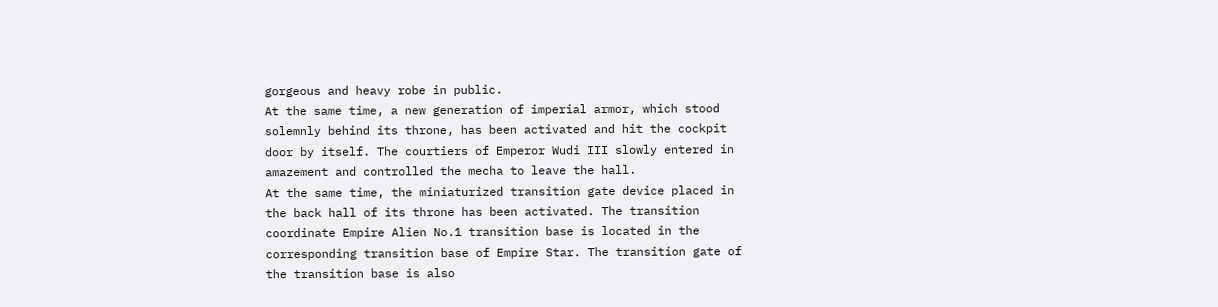gorgeous and heavy robe in public.
At the same time, a new generation of imperial armor, which stood solemnly behind its throne, has been activated and hit the cockpit door by itself. The courtiers of Emperor Wudi III slowly entered in amazement and controlled the mecha to leave the hall.
At the same time, the miniaturized transition gate device placed in the back hall of its throne has been activated. The transition coordinate Empire Alien No.1 transition base is located in the corresponding transition base of Empire Star. The transition gate of the transition base is also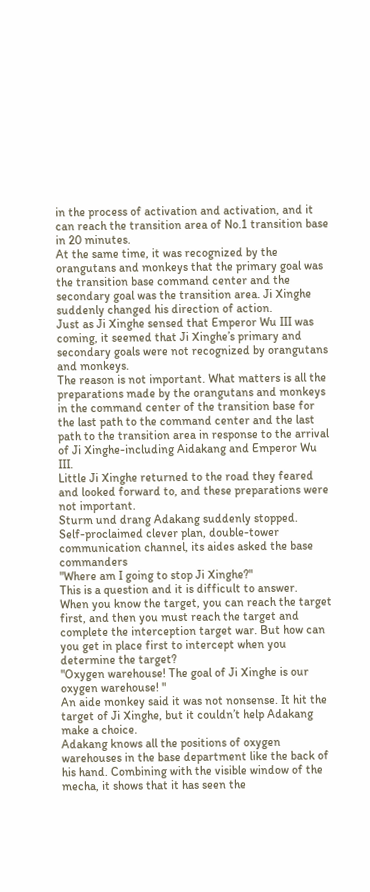in the process of activation and activation, and it can reach the transition area of No.1 transition base in 20 minutes.
At the same time, it was recognized by the orangutans and monkeys that the primary goal was the transition base command center and the secondary goal was the transition area. Ji Xinghe suddenly changed his direction of action.
Just as Ji Xinghe sensed that Emperor Wu III was coming, it seemed that Ji Xinghe’s primary and secondary goals were not recognized by orangutans and monkeys.
The reason is not important. What matters is all the preparations made by the orangutans and monkeys in the command center of the transition base for the last path to the command center and the last path to the transition area in response to the arrival of Ji Xinghe-including Aidakang and Emperor Wu III.
Little Ji Xinghe returned to the road they feared and looked forward to, and these preparations were not important.
Sturm und drang Adakang suddenly stopped.
Self-proclaimed clever plan, double-tower communication channel, its aides asked the base commanders
"Where am I going to stop Ji Xinghe?"
This is a question and it is difficult to answer.
When you know the target, you can reach the target first, and then you must reach the target and complete the interception target war. But how can you get in place first to intercept when you determine the target?
"Oxygen warehouse! The goal of Ji Xinghe is our oxygen warehouse! "
An aide monkey said it was not nonsense. It hit the target of Ji Xinghe, but it couldn’t help Adakang make a choice.
Adakang knows all the positions of oxygen warehouses in the base department like the back of his hand. Combining with the visible window of the mecha, it shows that it has seen the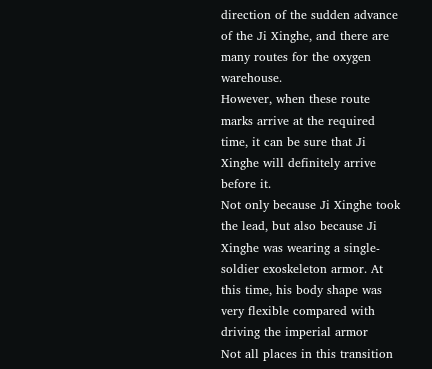direction of the sudden advance of the Ji Xinghe, and there are many routes for the oxygen warehouse.
However, when these route marks arrive at the required time, it can be sure that Ji Xinghe will definitely arrive before it.
Not only because Ji Xinghe took the lead, but also because Ji Xinghe was wearing a single-soldier exoskeleton armor. At this time, his body shape was very flexible compared with driving the imperial armor
Not all places in this transition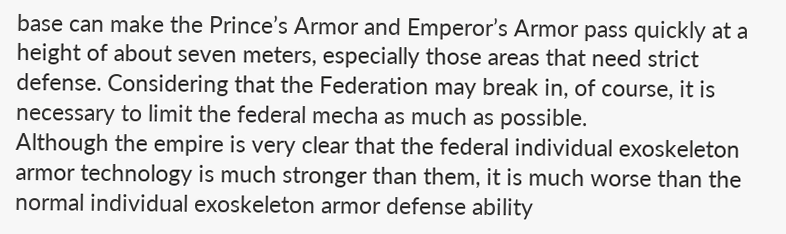base can make the Prince’s Armor and Emperor’s Armor pass quickly at a height of about seven meters, especially those areas that need strict defense. Considering that the Federation may break in, of course, it is necessary to limit the federal mecha as much as possible.
Although the empire is very clear that the federal individual exoskeleton armor technology is much stronger than them, it is much worse than the normal individual exoskeleton armor defense ability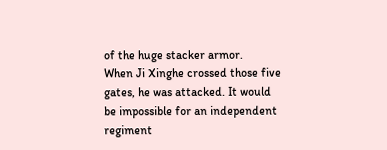of the huge stacker armor.
When Ji Xinghe crossed those five gates, he was attacked. It would be impossible for an independent regiment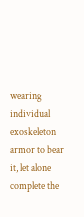wearing individual exoskeleton armor to bear it, let alone complete the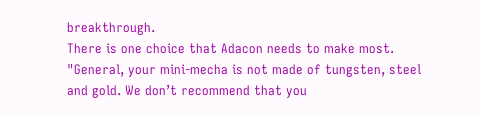breakthrough.
There is one choice that Adacon needs to make most.
"General, your mini-mecha is not made of tungsten, steel and gold. We don’t recommend that you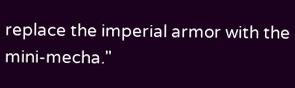replace the imperial armor with the mini-mecha."